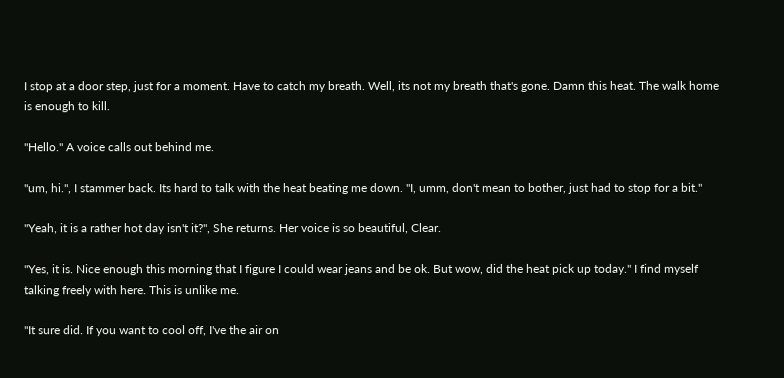I stop at a door step, just for a moment. Have to catch my breath. Well, its not my breath that's gone. Damn this heat. The walk home is enough to kill.

"Hello." A voice calls out behind me.

"um, hi.", I stammer back. Its hard to talk with the heat beating me down. "I, umm, don't mean to bother, just had to stop for a bit."

"Yeah, it is a rather hot day isn't it?", She returns. Her voice is so beautiful, Clear.

"Yes, it is. Nice enough this morning that I figure I could wear jeans and be ok. But wow, did the heat pick up today." I find myself talking freely with here. This is unlike me.

"It sure did. If you want to cool off, I've the air on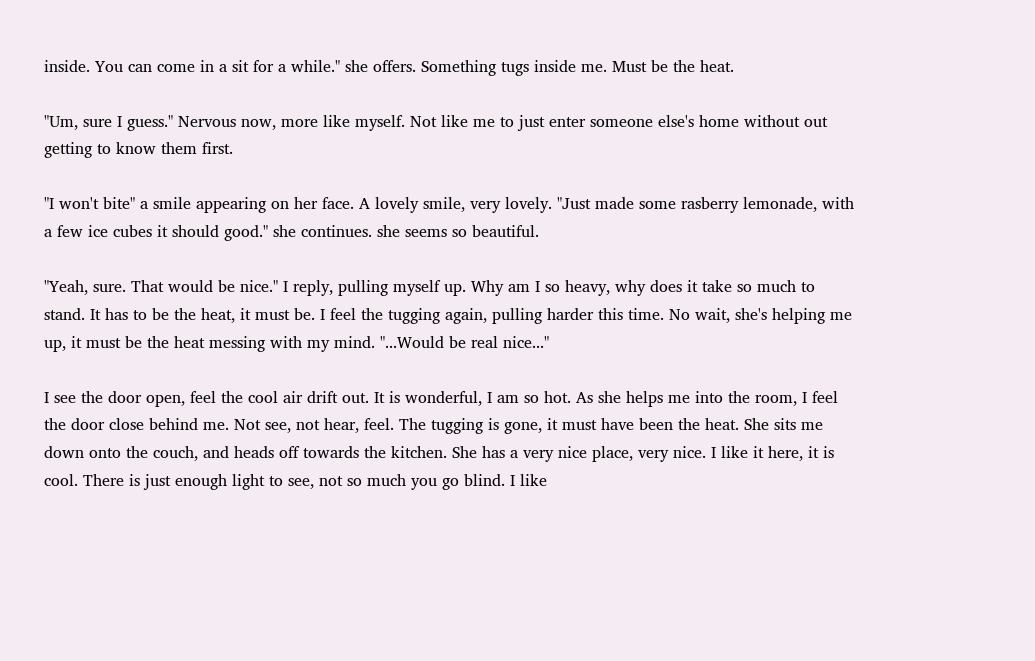inside. You can come in a sit for a while." she offers. Something tugs inside me. Must be the heat.

"Um, sure I guess." Nervous now, more like myself. Not like me to just enter someone else's home without out getting to know them first.

"I won't bite" a smile appearing on her face. A lovely smile, very lovely. "Just made some rasberry lemonade, with a few ice cubes it should good." she continues. she seems so beautiful.

"Yeah, sure. That would be nice." I reply, pulling myself up. Why am I so heavy, why does it take so much to stand. It has to be the heat, it must be. I feel the tugging again, pulling harder this time. No wait, she's helping me up, it must be the heat messing with my mind. "...Would be real nice..."

I see the door open, feel the cool air drift out. It is wonderful, I am so hot. As she helps me into the room, I feel the door close behind me. Not see, not hear, feel. The tugging is gone, it must have been the heat. She sits me down onto the couch, and heads off towards the kitchen. She has a very nice place, very nice. I like it here, it is cool. There is just enough light to see, not so much you go blind. I like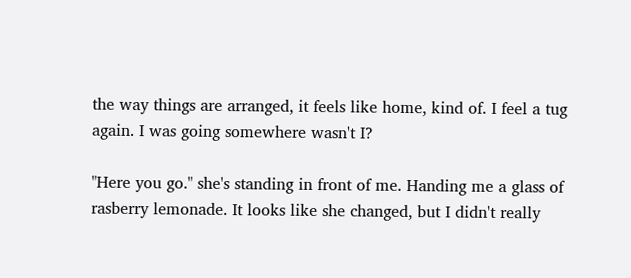the way things are arranged, it feels like home, kind of. I feel a tug again. I was going somewhere wasn't I?

"Here you go." she's standing in front of me. Handing me a glass of rasberry lemonade. It looks like she changed, but I didn't really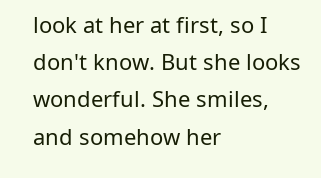look at her at first, so I don't know. But she looks wonderful. She smiles, and somehow her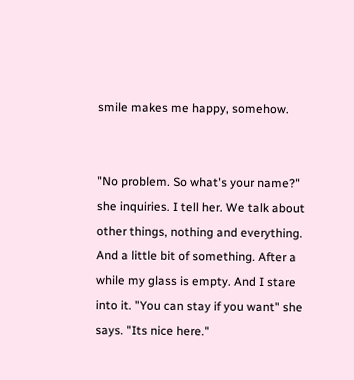smile makes me happy, somehow.


"No problem. So what's your name?" she inquiries. I tell her. We talk about other things, nothing and everything. And a little bit of something. After a while my glass is empty. And I stare into it. "You can stay if you want" she says. "Its nice here."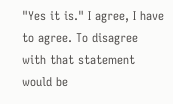"Yes it is." I agree, I have to agree. To disagree with that statement would be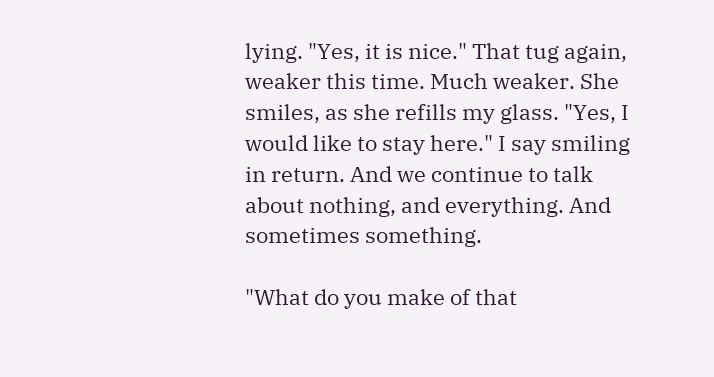lying. "Yes, it is nice." That tug again, weaker this time. Much weaker. She smiles, as she refills my glass. "Yes, I would like to stay here." I say smiling in return. And we continue to talk about nothing, and everything. And sometimes something.

"What do you make of that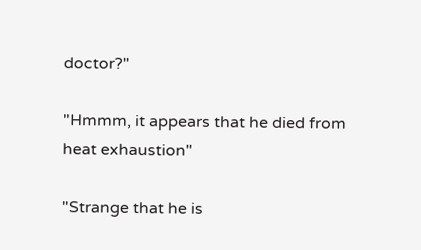doctor?"

"Hmmm, it appears that he died from heat exhaustion"

"Strange that he is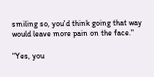smiling so, you'd think going that way would leave more pain on the face."

"Yes, you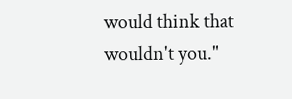would think that wouldn't you."